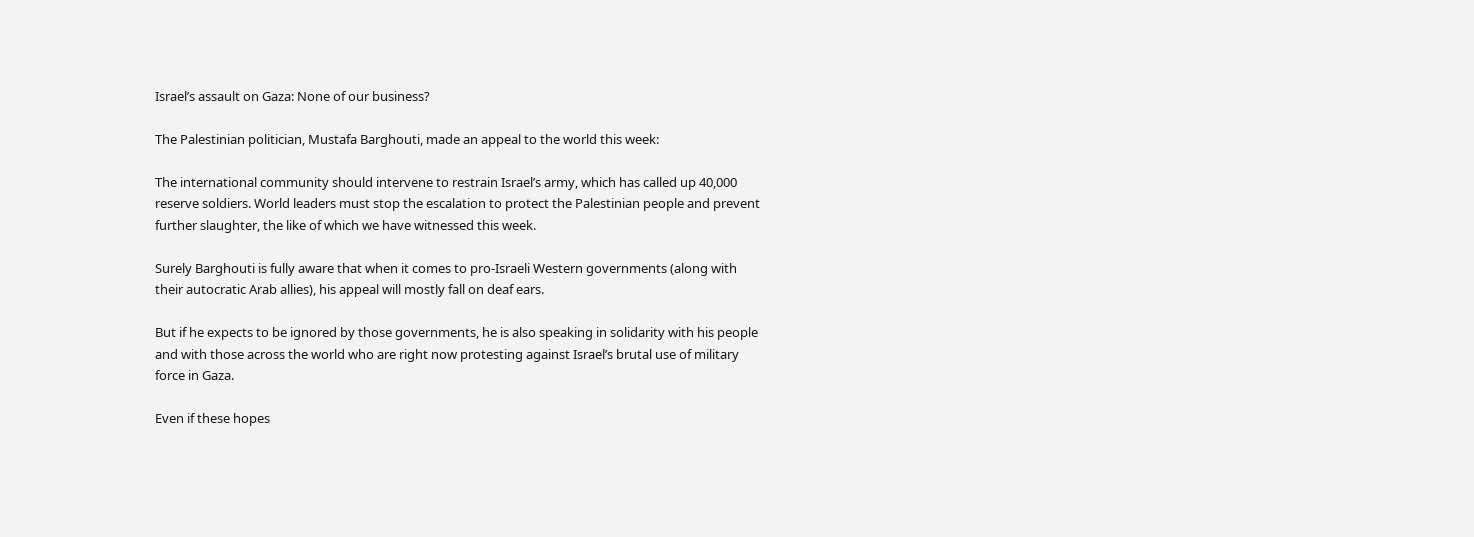Israel’s assault on Gaza: None of our business?

The Palestinian politician, Mustafa Barghouti, made an appeal to the world this week:

The international community should intervene to restrain Israel’s army, which has called up 40,000 reserve soldiers. World leaders must stop the escalation to protect the Palestinian people and prevent further slaughter, the like of which we have witnessed this week.

Surely Barghouti is fully aware that when it comes to pro-Israeli Western governments (along with their autocratic Arab allies), his appeal will mostly fall on deaf ears.

But if he expects to be ignored by those governments, he is also speaking in solidarity with his people and with those across the world who are right now protesting against Israel’s brutal use of military force in Gaza.

Even if these hopes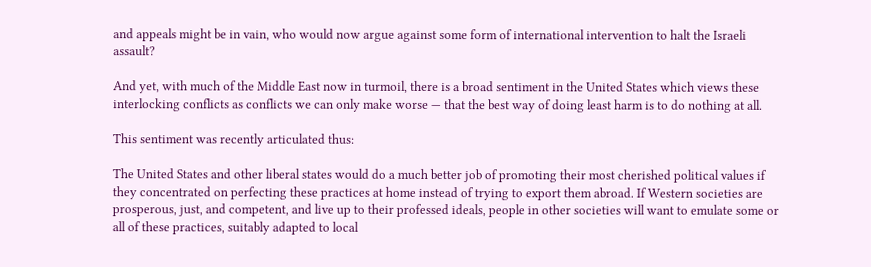and appeals might be in vain, who would now argue against some form of international intervention to halt the Israeli assault?

And yet, with much of the Middle East now in turmoil, there is a broad sentiment in the United States which views these interlocking conflicts as conflicts we can only make worse — that the best way of doing least harm is to do nothing at all.

This sentiment was recently articulated thus:

The United States and other liberal states would do a much better job of promoting their most cherished political values if they concentrated on perfecting these practices at home instead of trying to export them abroad. If Western societies are prosperous, just, and competent, and live up to their professed ideals, people in other societies will want to emulate some or all of these practices, suitably adapted to local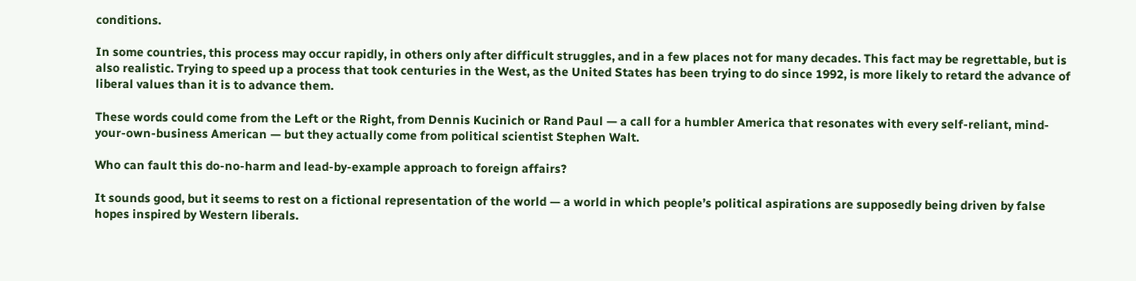conditions.

In some countries, this process may occur rapidly, in others only after difficult struggles, and in a few places not for many decades. This fact may be regrettable, but is also realistic. Trying to speed up a process that took centuries in the West, as the United States has been trying to do since 1992, is more likely to retard the advance of liberal values than it is to advance them.

These words could come from the Left or the Right, from Dennis Kucinich or Rand Paul — a call for a humbler America that resonates with every self-reliant, mind-your-own-business American — but they actually come from political scientist Stephen Walt.

Who can fault this do-no-harm and lead-by-example approach to foreign affairs?

It sounds good, but it seems to rest on a fictional representation of the world — a world in which people’s political aspirations are supposedly being driven by false hopes inspired by Western liberals.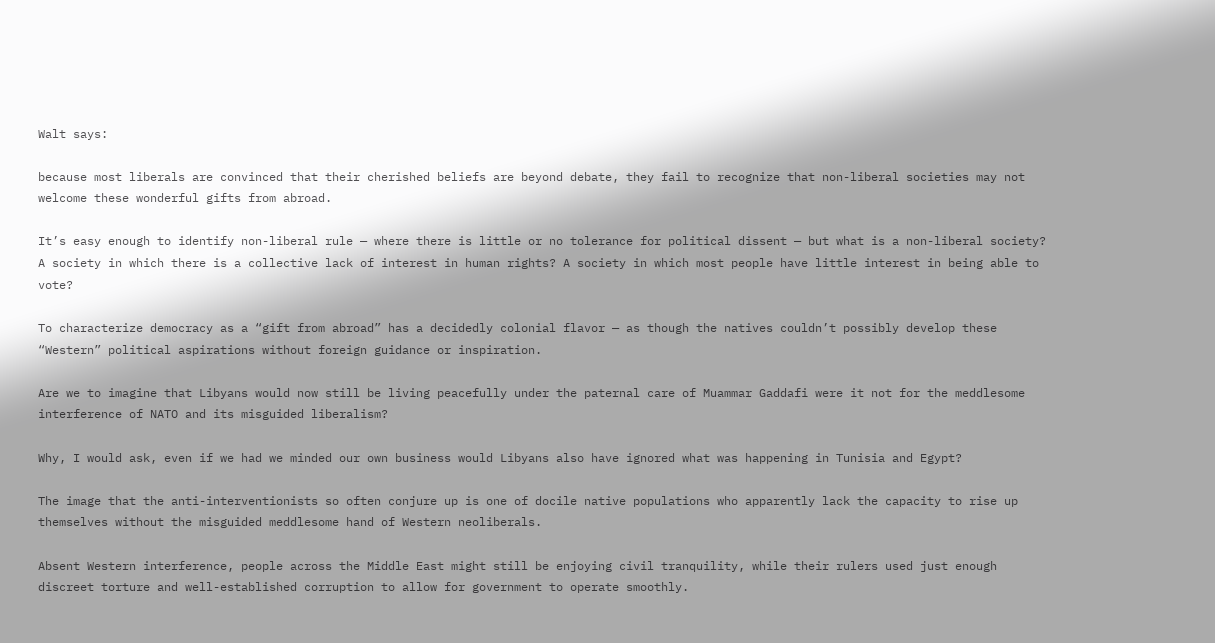Walt says:

because most liberals are convinced that their cherished beliefs are beyond debate, they fail to recognize that non-liberal societies may not welcome these wonderful gifts from abroad.

It’s easy enough to identify non-liberal rule — where there is little or no tolerance for political dissent — but what is a non-liberal society? A society in which there is a collective lack of interest in human rights? A society in which most people have little interest in being able to vote?

To characterize democracy as a “gift from abroad” has a decidedly colonial flavor — as though the natives couldn’t possibly develop these “Western” political aspirations without foreign guidance or inspiration.

Are we to imagine that Libyans would now still be living peacefully under the paternal care of Muammar Gaddafi were it not for the meddlesome interference of NATO and its misguided liberalism?

Why, I would ask, even if we had we minded our own business would Libyans also have ignored what was happening in Tunisia and Egypt?

The image that the anti-interventionists so often conjure up is one of docile native populations who apparently lack the capacity to rise up themselves without the misguided meddlesome hand of Western neoliberals.

Absent Western interference, people across the Middle East might still be enjoying civil tranquility, while their rulers used just enough discreet torture and well-established corruption to allow for government to operate smoothly.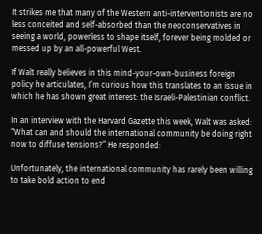It strikes me that many of the Western anti-interventionists are no less conceited and self-absorbed than the neoconservatives in seeing a world, powerless to shape itself, forever being molded or messed up by an all-powerful West.

If Walt really believes in this mind-your-own-business foreign policy he articulates, I’m curious how this translates to an issue in which he has shown great interest: the Israeli-Palestinian conflict.

In an interview with the Harvard Gazette this week, Walt was asked: “What can and should the international community be doing right now to diffuse tensions?” He responded:

Unfortunately, the international community has rarely been willing to take bold action to end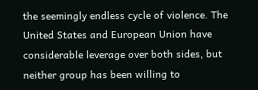the seemingly endless cycle of violence. The United States and European Union have considerable leverage over both sides, but neither group has been willing to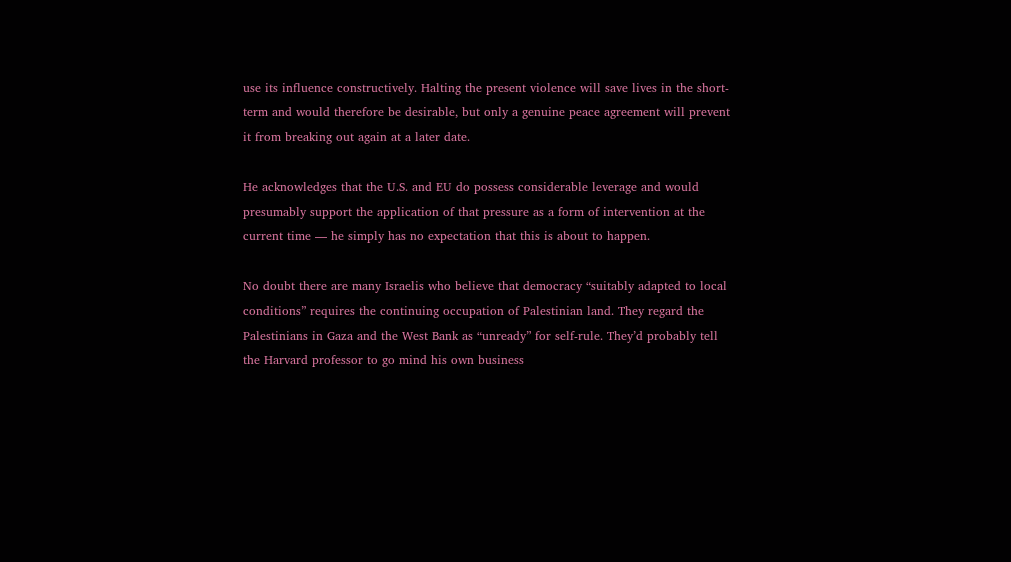use its influence constructively. Halting the present violence will save lives in the short-term and would therefore be desirable, but only a genuine peace agreement will prevent it from breaking out again at a later date.

He acknowledges that the U.S. and EU do possess considerable leverage and would presumably support the application of that pressure as a form of intervention at the current time — he simply has no expectation that this is about to happen.

No doubt there are many Israelis who believe that democracy “suitably adapted to local conditions” requires the continuing occupation of Palestinian land. They regard the Palestinians in Gaza and the West Bank as “unready” for self-rule. They’d probably tell the Harvard professor to go mind his own business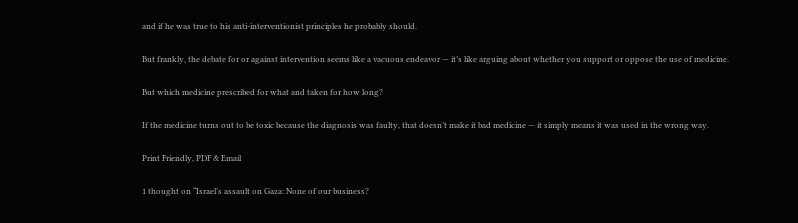and if he was true to his anti-interventionist principles he probably should.

But frankly, the debate for or against intervention seems like a vacuous endeavor — it’s like arguing about whether you support or oppose the use of medicine.

But which medicine prescribed for what and taken for how long?

If the medicine turns out to be toxic because the diagnosis was faulty, that doesn’t make it bad medicine — it simply means it was used in the wrong way.

Print Friendly, PDF & Email

1 thought on “Israel’s assault on Gaza: None of our business?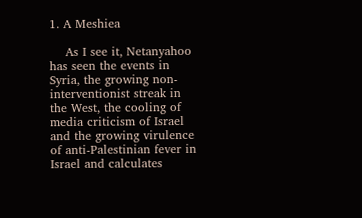1. A Meshiea

    As I see it, Netanyahoo has seen the events in Syria, the growing non-interventionist streak in the West, the cooling of media criticism of Israel and the growing virulence of anti-Palestinian fever in Israel and calculates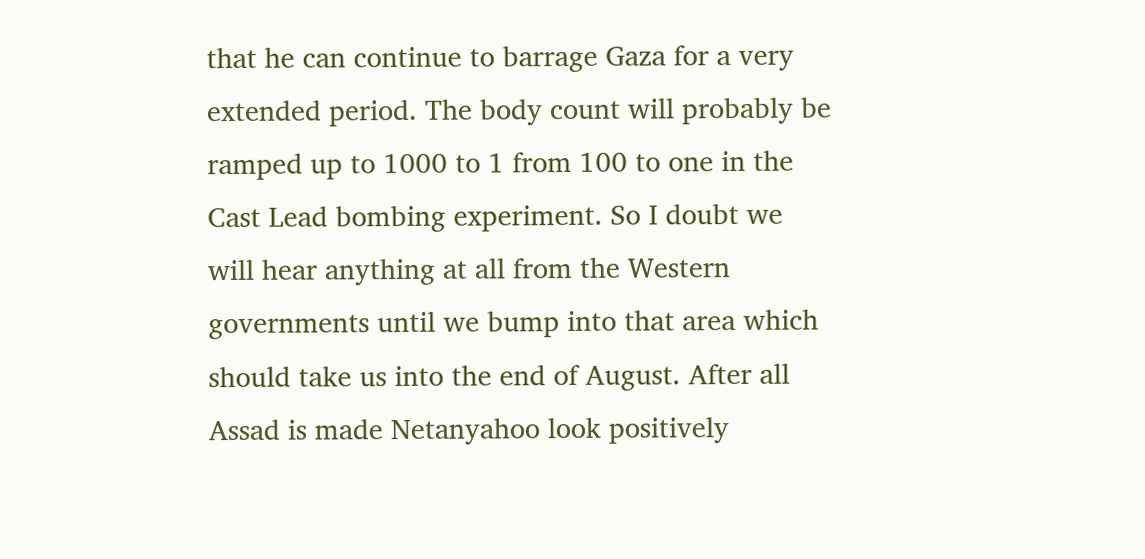that he can continue to barrage Gaza for a very extended period. The body count will probably be ramped up to 1000 to 1 from 100 to one in the Cast Lead bombing experiment. So I doubt we will hear anything at all from the Western governments until we bump into that area which should take us into the end of August. After all Assad is made Netanyahoo look positively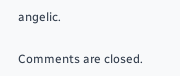angelic.

Comments are closed.